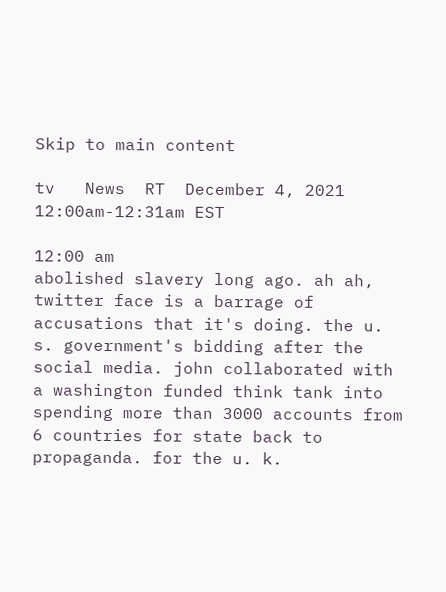Skip to main content

tv   News  RT  December 4, 2021 12:00am-12:31am EST

12:00 am
abolished slavery long ago. ah ah, twitter face is a barrage of accusations that it's doing. the u. s. government's bidding after the social media. john collaborated with a washington funded think tank into spending more than 3000 accounts from 6 countries for state back to propaganda. for the u. k.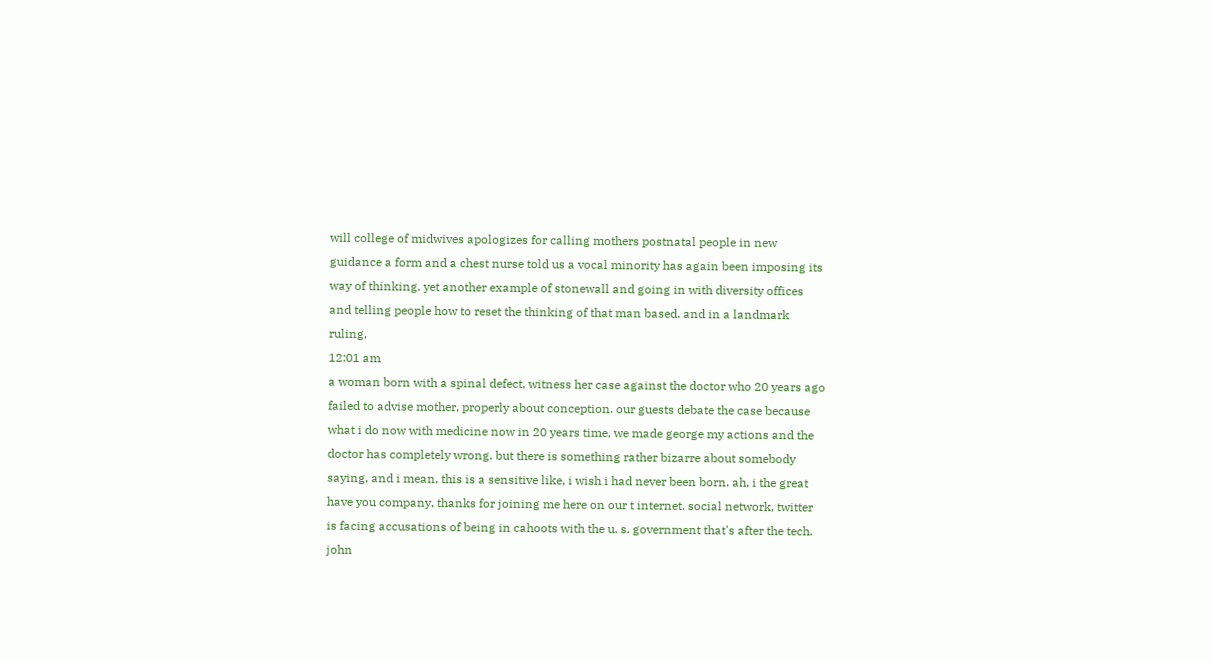will college of midwives apologizes for calling mothers postnatal people in new guidance a form and a chest nurse told us a vocal minority has again been imposing its way of thinking. yet another example of stonewall and going in with diversity offices and telling people how to reset the thinking of that man based. and in a landmark ruling,
12:01 am
a woman born with a spinal defect, witness her case against the doctor who 20 years ago failed to advise mother, properly about conception. our guests debate the case because what i do now with medicine now in 20 years time, we made george my actions and the doctor has completely wrong. but there is something rather bizarre about somebody saying, and i mean, this is a sensitive like, i wish i had never been born. ah, i the great have you company, thanks for joining me here on our t internet. social network, twitter is facing accusations of being in cahoots with the u. s. government that's after the tech. john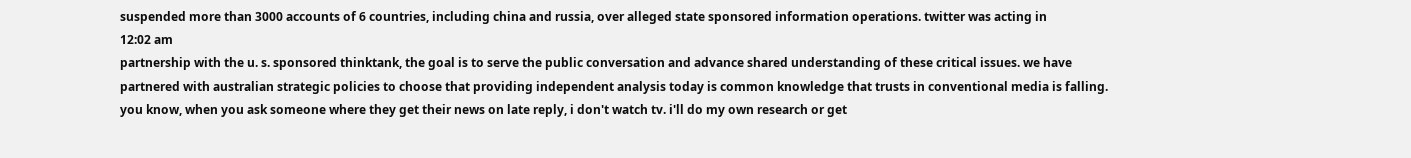suspended more than 3000 accounts of 6 countries, including china and russia, over alleged state sponsored information operations. twitter was acting in
12:02 am
partnership with the u. s. sponsored thinktank, the goal is to serve the public conversation and advance shared understanding of these critical issues. we have partnered with australian strategic policies to choose that providing independent analysis today is common knowledge that trusts in conventional media is falling. you know, when you ask someone where they get their news on late reply, i don't watch tv. i'll do my own research or get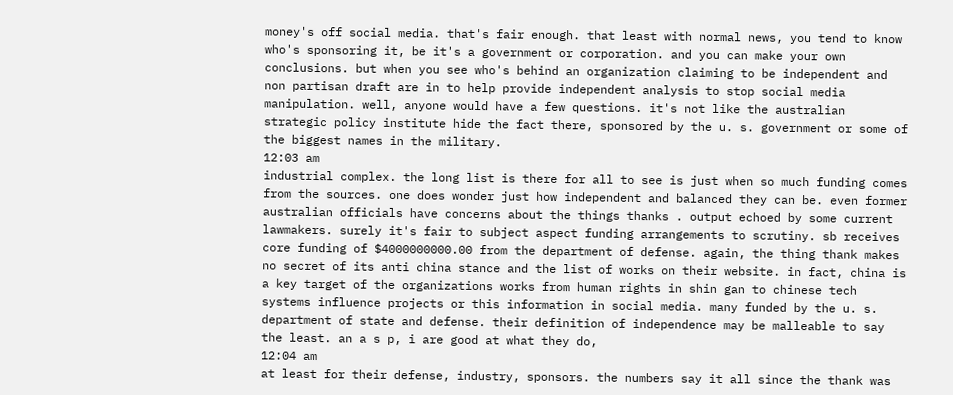money's off social media. that's fair enough. that least with normal news, you tend to know who's sponsoring it, be it's a government or corporation. and you can make your own conclusions. but when you see who's behind an organization claiming to be independent and non partisan draft are in to help provide independent analysis to stop social media manipulation. well, anyone would have a few questions. it's not like the australian strategic policy institute hide the fact there, sponsored by the u. s. government or some of the biggest names in the military.
12:03 am
industrial complex. the long list is there for all to see is just when so much funding comes from the sources. one does wonder just how independent and balanced they can be. even former australian officials have concerns about the things thanks . output echoed by some current lawmakers. surely it's fair to subject aspect funding arrangements to scrutiny. sb receives core funding of $4000000000.00 from the department of defense. again, the thing thank makes no secret of its anti china stance and the list of works on their website. in fact, china is a key target of the organizations works from human rights in shin gan to chinese tech systems influence projects or this information in social media. many funded by the u. s. department of state and defense. their definition of independence may be malleable to say the least. an a s p, i are good at what they do,
12:04 am
at least for their defense, industry, sponsors. the numbers say it all since the thank was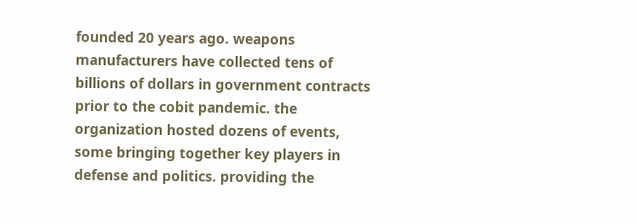founded 20 years ago. weapons manufacturers have collected tens of billions of dollars in government contracts prior to the cobit pandemic. the organization hosted dozens of events, some bringing together key players in defense and politics. providing the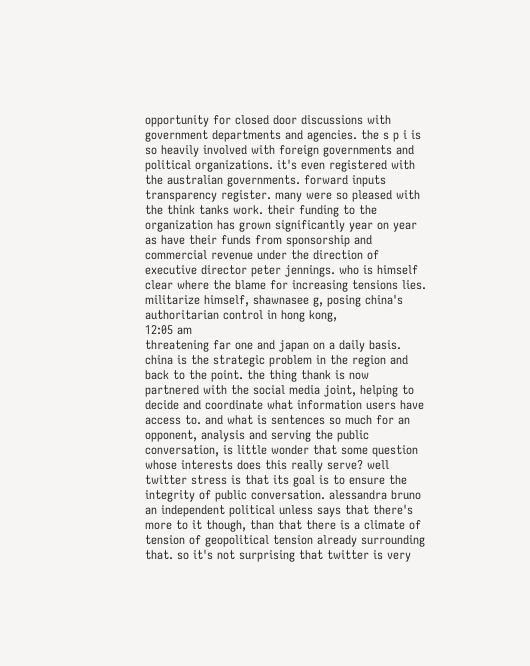opportunity for closed door discussions with government departments and agencies. the s p i is so heavily involved with foreign governments and political organizations. it's even registered with the australian governments. forward inputs transparency register. many were so pleased with the think tanks work. their funding to the organization has grown significantly year on year as have their funds from sponsorship and commercial revenue under the direction of executive director peter jennings. who is himself clear where the blame for increasing tensions lies. militarize himself, shawnasee g, posing china's authoritarian control in hong kong,
12:05 am
threatening far one and japan on a daily basis. china is the strategic problem in the region and back to the point. the thing thank is now partnered with the social media joint, helping to decide and coordinate what information users have access to. and what is sentences so much for an opponent, analysis and serving the public conversation, is little wonder that some question whose interests does this really serve? well twitter stress is that its goal is to ensure the integrity of public conversation. alessandra bruno an independent political unless says that there's more to it though, than that there is a climate of tension of geopolitical tension already surrounding that. so it's not surprising that twitter is very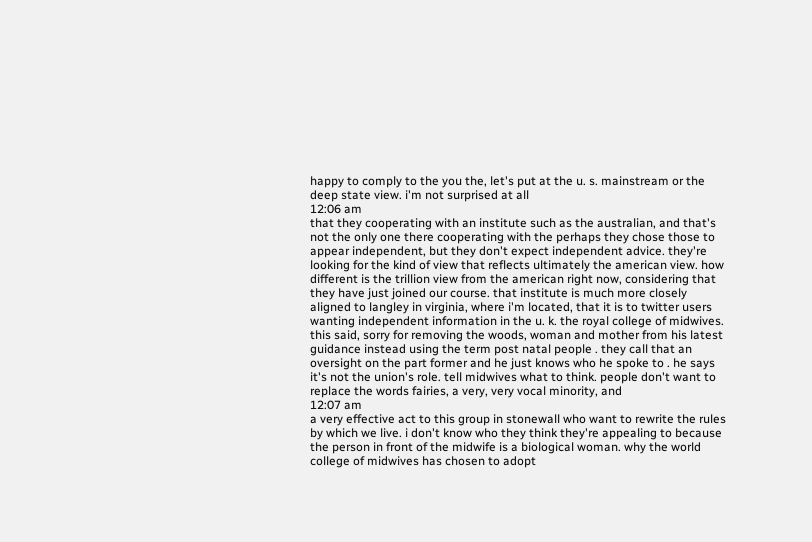happy to comply to the you the, let's put at the u. s. mainstream or the deep state view. i'm not surprised at all
12:06 am
that they cooperating with an institute such as the australian, and that's not the only one there cooperating with the perhaps they chose those to appear independent, but they don't expect independent advice. they're looking for the kind of view that reflects ultimately the american view. how different is the trillion view from the american right now, considering that they have just joined our course. that institute is much more closely aligned to langley in virginia, where i'm located, that it is to twitter users wanting independent information in the u. k. the royal college of midwives. this said, sorry for removing the woods, woman and mother from his latest guidance instead using the term post natal people . they call that an oversight on the part former and he just knows who he spoke to . he says it's not the union's role. tell midwives what to think. people don't want to replace the words fairies, a very, very vocal minority, and
12:07 am
a very effective act to this group in stonewall who want to rewrite the rules by which we live. i don't know who they think they're appealing to because the person in front of the midwife is a biological woman. why the world college of midwives has chosen to adopt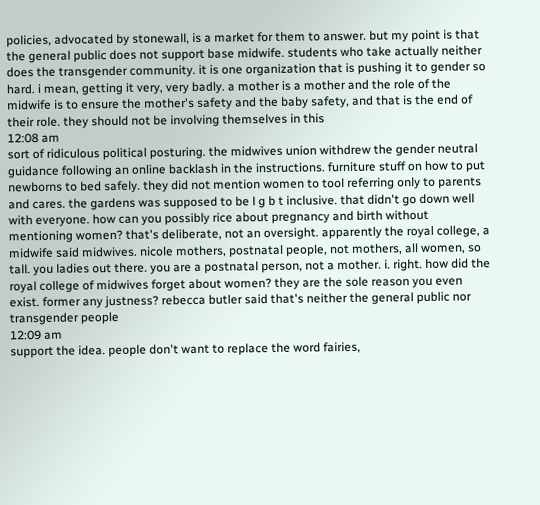policies, advocated by stonewall, is a market for them to answer. but my point is that the general public does not support base midwife. students who take actually neither does the transgender community. it is one organization that is pushing it to gender so hard. i mean, getting it very, very badly. a mother is a mother and the role of the midwife is to ensure the mother's safety and the baby safety, and that is the end of their role. they should not be involving themselves in this
12:08 am
sort of ridiculous political posturing. the midwives union withdrew the gender neutral guidance following an online backlash in the instructions. furniture stuff on how to put newborns to bed safely. they did not mention women to tool referring only to parents and cares. the gardens was supposed to be l g b t inclusive. that didn't go down well with everyone. how can you possibly rice about pregnancy and birth without mentioning women? that's deliberate, not an oversight. apparently the royal college, a midwife said midwives. nicole mothers, postnatal people, not mothers, all women, so tall. you ladies out there. you are a postnatal person, not a mother. i. right. how did the royal college of midwives forget about women? they are the sole reason you even exist. former any justness? rebecca butler said that's neither the general public nor transgender people
12:09 am
support the idea. people don't want to replace the word fairies,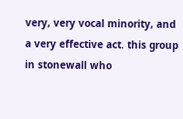very, very vocal minority, and a very effective act. this group in stonewall who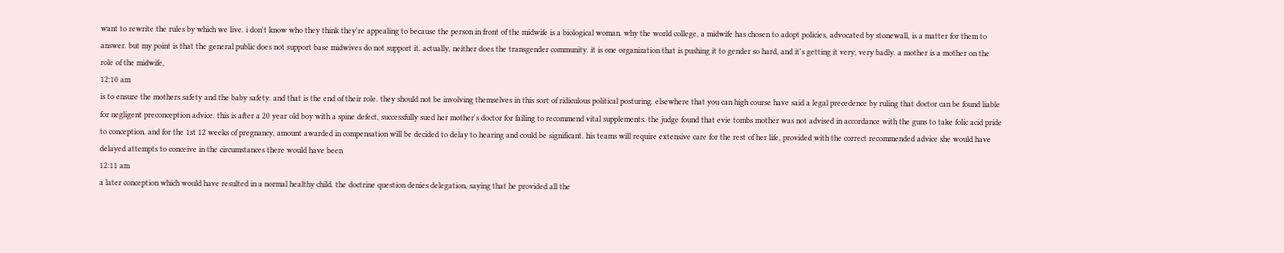want to rewrite the rules by which we live. i don't know who they think they're appealing to because the person in front of the midwife is a biological woman. why the world college, a midwife has chosen to adopt policies, advocated by stonewall, is a matter for them to answer. but my point is that the general public does not support base midwives do not support it. actually, neither does the transgender community. it is one organization that is pushing it to gender so hard, and it's getting it very, very badly. a mother is a mother on the role of the midwife,
12:10 am
is to ensure the mothers safety and the baby safety. and that is the end of their role. they should not be involving themselves in this sort of ridiculous political posturing. elsewhere that you can high course have said a legal precedence by ruling that doctor can be found liable for negligent preconception advice. this is after a 20 year old boy with a spine defect, successfully sued her mother's doctor for failing to recommend vital supplements. the judge found that evie tombs mother was not advised in accordance with the guns to take folic acid pride to conception. and for the 1st 12 weeks of pregnancy, amount awarded in compensation will be decided to delay to hearing and could be significant. his teams will require extensive care for the rest of her life, provided with the correct recommended advice she would have delayed attempts to conceive in the circumstances there would have been
12:11 am
a later conception which would have resulted in a normal healthy child. the doctrine question denies delegation, saying that he provided all the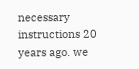necessary instructions 20 years ago. we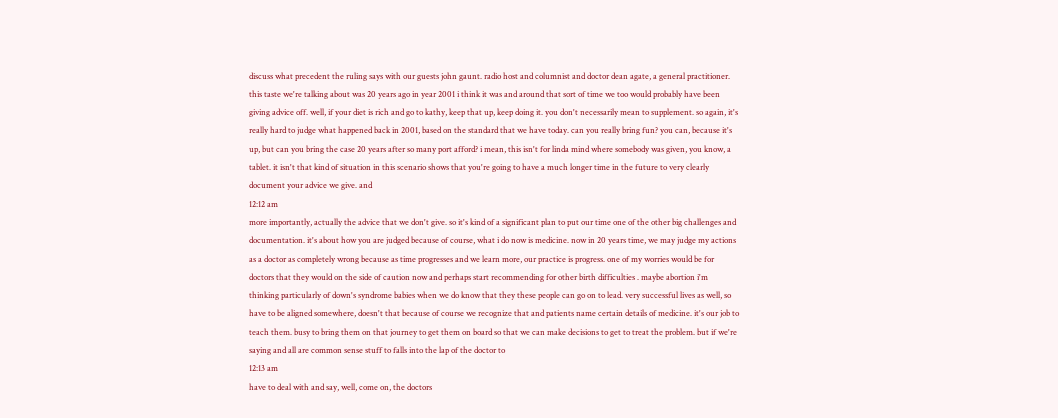discuss what precedent the ruling says with our guests john gaunt. radio host and columnist and doctor dean agate, a general practitioner. this taste we're talking about was 20 years ago in year 2001 i think it was and around that sort of time we too would probably have been giving advice off. well, if your diet is rich and go to kathy, keep that up, keep doing it. you don't necessarily mean to supplement. so again, it's really hard to judge what happened back in 2001, based on the standard that we have today. can you really bring fun? you can, because it's up, but can you bring the case 20 years after so many port afford? i mean, this isn't for linda mind where somebody was given, you know, a tablet. it isn't that kind of situation in this scenario shows that you're going to have a much longer time in the future to very clearly document your advice we give. and
12:12 am
more importantly, actually the advice that we don't give. so it's kind of a significant plan to put our time one of the other big challenges and documentation. it's about how you are judged because of course, what i do now is medicine. now in 20 years time, we may judge my actions as a doctor as completely wrong because as time progresses and we learn more, our practice is progress. one of my worries would be for doctors that they would on the side of caution now and perhaps start recommending for other birth difficulties . maybe abortion i'm thinking particularly of down's syndrome babies when we do know that they these people can go on to lead. very successful lives as well, so have to be aligned somewhere, doesn't that because of course we recognize that and patients name certain details of medicine. it's our job to teach them. busy to bring them on that journey to get them on board so that we can make decisions to get to treat the problem. but if we're saying and all are common sense stuff to falls into the lap of the doctor to
12:13 am
have to deal with and say, well, come on, the doctors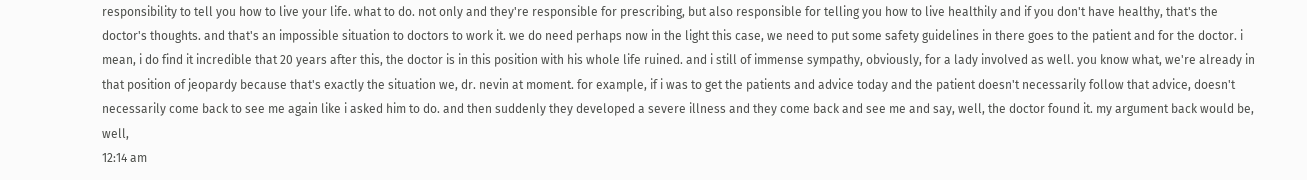responsibility to tell you how to live your life. what to do. not only and they're responsible for prescribing, but also responsible for telling you how to live healthily and if you don't have healthy, that's the doctor's thoughts. and that's an impossible situation to doctors to work it. we do need perhaps now in the light this case, we need to put some safety guidelines in there goes to the patient and for the doctor. i mean, i do find it incredible that 20 years after this, the doctor is in this position with his whole life ruined. and i still of immense sympathy, obviously, for a lady involved as well. you know what, we're already in that position of jeopardy because that's exactly the situation we, dr. nevin at moment. for example, if i was to get the patients and advice today and the patient doesn't necessarily follow that advice, doesn't necessarily come back to see me again like i asked him to do. and then suddenly they developed a severe illness and they come back and see me and say, well, the doctor found it. my argument back would be, well,
12:14 am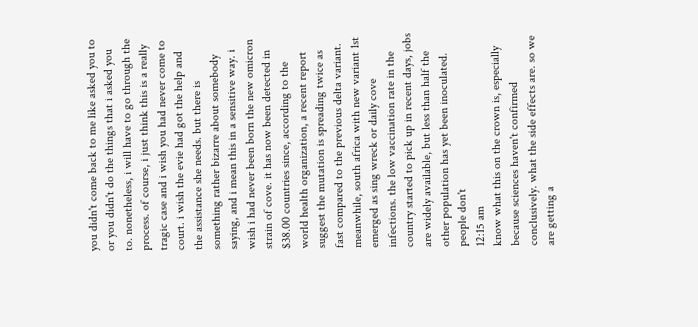you didn't come back to me like asked you to or you didn't do the things that i asked you to. nonetheless, i will have to go through the process. of course, i just think this is a really tragic case and i wish you had never come to court. i wish the evie had got the help and the assistance she needs. but there is something rather bizarre about somebody saying, and i mean this in a sensitive way. i wish i had never been born the new omicron strain of cove. it has now been detected in $38.00 countries since, according to the world health organization, a recent report suggest the mutation is spreading twice as fast compared to the previous delta variant. meanwhile, south africa with new variant 1st emerged as sing wreck or daily cove infections. the low vaccination rate in the country started to pick up in recent days, jobs are widely available, but less than half the other population has yet been inoculated. people don't
12:15 am
know what this on the crown is, especially because sciences haven't confirmed conclusively. what the side effects are. so we are getting a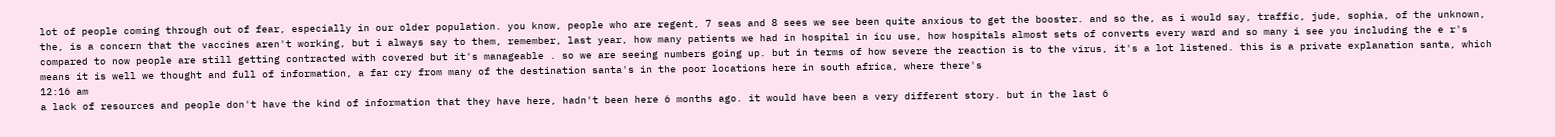lot of people coming through out of fear, especially in our older population. you know, people who are regent, 7 seas and 8 sees we see been quite anxious to get the booster. and so the, as i would say, traffic, jude, sophia, of the unknown, the, is a concern that the vaccines aren't working, but i always say to them, remember, last year, how many patients we had in hospital in icu use, how hospitals almost sets of converts every ward and so many i see you including the e r's compared to now people are still getting contracted with covered but it's manageable . so we are seeing numbers going up. but in terms of how severe the reaction is to the virus, it's a lot listened. this is a private explanation santa, which means it is well we thought and full of information, a far cry from many of the destination santa's in the poor locations here in south africa, where there's
12:16 am
a lack of resources and people don't have the kind of information that they have here, hadn't been here 6 months ago. it would have been a very different story. but in the last 6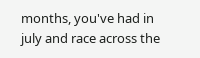months, you've had in july and race across the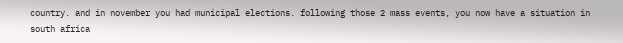country. and in november you had municipal elections. following those 2 mass events, you now have a situation in south africa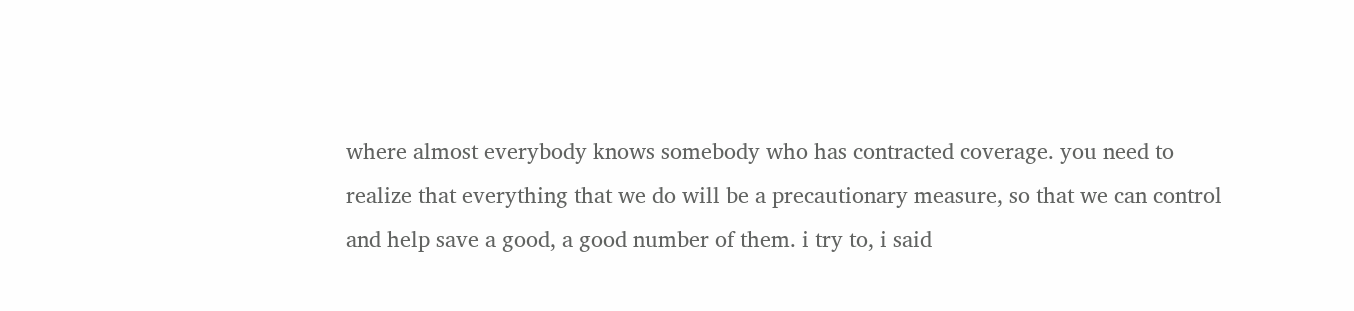where almost everybody knows somebody who has contracted coverage. you need to realize that everything that we do will be a precautionary measure, so that we can control and help save a good, a good number of them. i try to, i said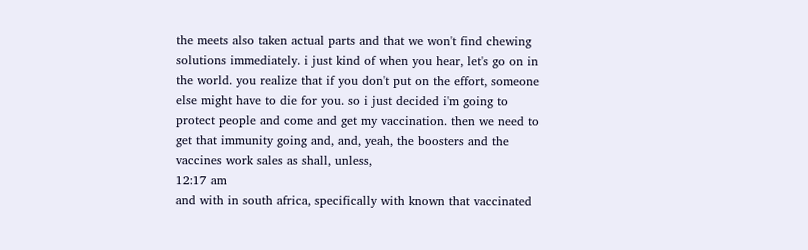the meets also taken actual parts and that we won't find chewing solutions immediately. i just kind of when you hear, let's go on in the world. you realize that if you don't put on the effort, someone else might have to die for you. so i just decided i'm going to protect people and come and get my vaccination. then we need to get that immunity going and, and, yeah, the boosters and the vaccines work sales as shall, unless,
12:17 am
and with in south africa, specifically with known that vaccinated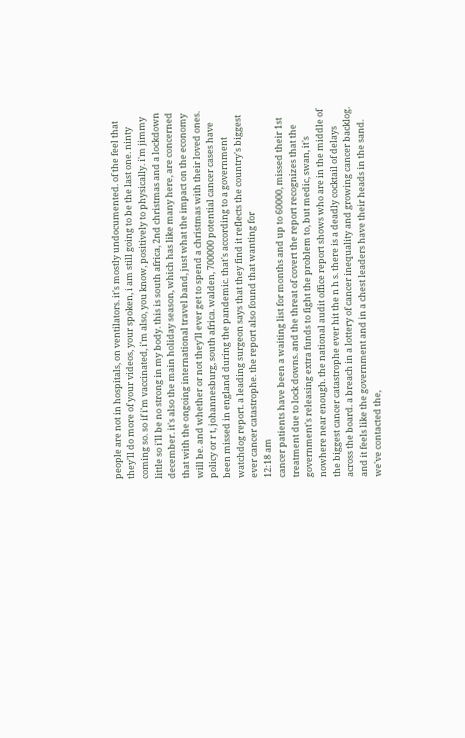people are not in hospitals, on ventilators. it's mostly undocumented. of the feel that they'll do more of your videos, your spoken, i am still going to be the last one. ninty coming so. so if i'm vaccinated, i'm also, you know, positively to physically. i'm jimmy little so i'll be no strong in my body. this is south africa, 2nd christmas and a lockdown december. it's also the main holiday season, which has like many here, are concerned that with the ongoing international travel band, just what the impact on the economy will be. and whether or not they'll ever get to spend a christmas with their loved ones. policy or r t, johannesburg, south africa. walden, 700000 potential cancer cases have been missed in england during the pandemic. that's according to a government watchdog report. a leading surgeon says that they find it reflects the country's biggest ever cancer catastrophe. the report also found that wanting for
12:18 am
cancer patients have been a waiting list for months and up to 60000, missed their 1st treatment due to lock downs. and the threat of covert the report recognizes that the government's releasing extra funds to fight the problem to, but medic, swan, it's nowhere near enough. the national audit office report shows who are in the middle of the biggest cancer catastrophe ever hit the n h s. there is a deadly cocktail of delays across the board. a breach in a lottery of cancer inequality and growing cancer backlog. and it feels like the government and in a chest leaders have their heads in the sand. we've contacted the,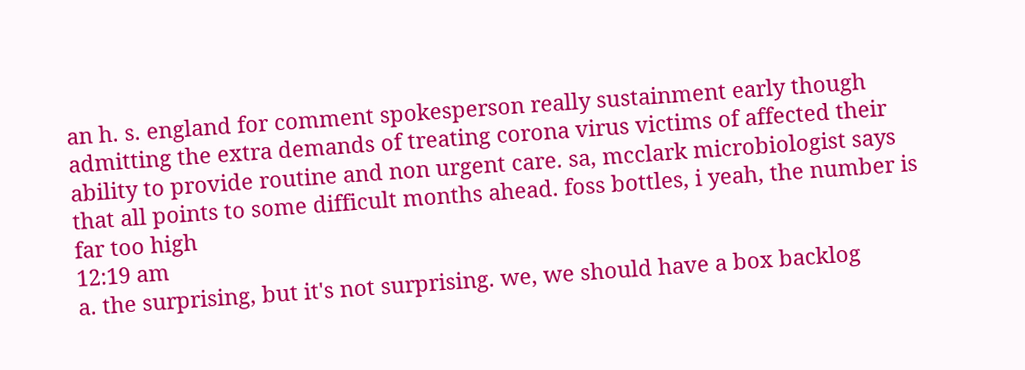an h. s. england for comment spokesperson really sustainment early though admitting the extra demands of treating corona virus victims of affected their ability to provide routine and non urgent care. sa, mcclark microbiologist says that all points to some difficult months ahead. foss bottles, i yeah, the number is far too high
12:19 am
a. the surprising, but it's not surprising. we, we should have a box backlog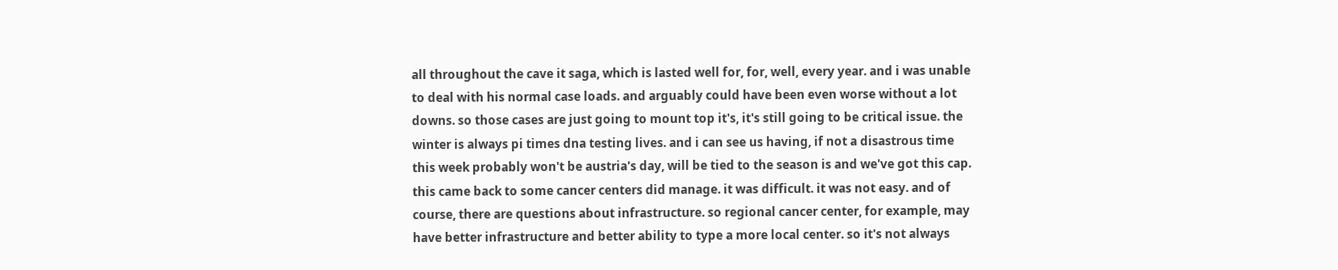all throughout the cave it saga, which is lasted well for, for, well, every year. and i was unable to deal with his normal case loads. and arguably could have been even worse without a lot downs. so those cases are just going to mount top it's, it's still going to be critical issue. the winter is always pi times dna testing lives. and i can see us having, if not a disastrous time this week probably won't be austria's day, will be tied to the season is and we've got this cap. this came back to some cancer centers did manage. it was difficult. it was not easy. and of course, there are questions about infrastructure. so regional cancer center, for example, may have better infrastructure and better ability to type a more local center. so it's not always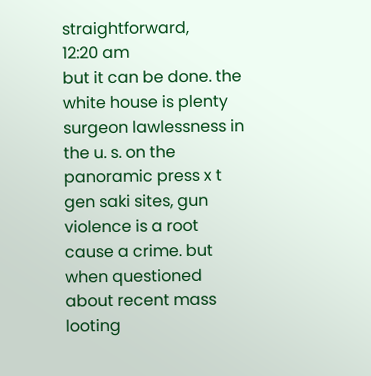straightforward,
12:20 am
but it can be done. the white house is plenty surgeon lawlessness in the u. s. on the panoramic press x t gen saki sites, gun violence is a root cause a crime. but when questioned about recent mass looting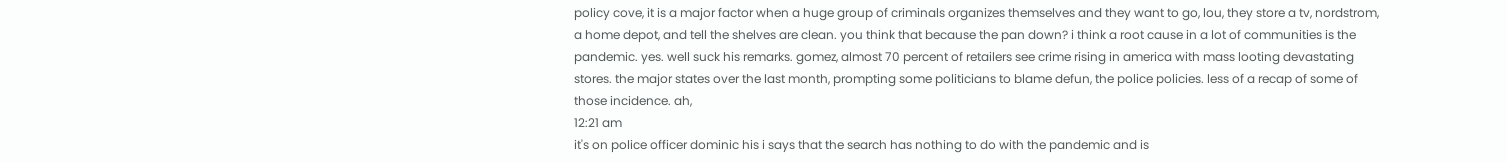policy cove, it is a major factor when a huge group of criminals organizes themselves and they want to go, lou, they store a tv, nordstrom, a home depot, and tell the shelves are clean. you think that because the pan down? i think a root cause in a lot of communities is the pandemic. yes. well suck his remarks. gomez, almost 70 percent of retailers see crime rising in america with mass looting devastating stores. the major states over the last month, prompting some politicians to blame defun, the police policies. less of a recap of some of those incidence. ah,
12:21 am
it's on police officer dominic his i says that the search has nothing to do with the pandemic and is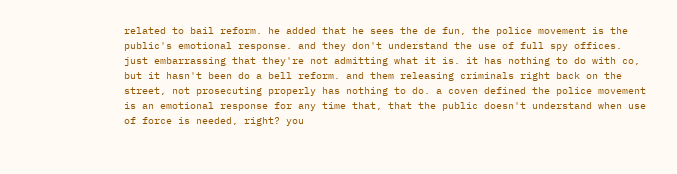related to bail reform. he added that he sees the de fun, the police movement is the public's emotional response. and they don't understand the use of full spy offices. just embarrassing that they're not admitting what it is. it has nothing to do with co, but it hasn't been do a bell reform. and them releasing criminals right back on the street, not prosecuting properly has nothing to do. a coven defined the police movement is an emotional response for any time that, that the public doesn't understand when use of force is needed, right? you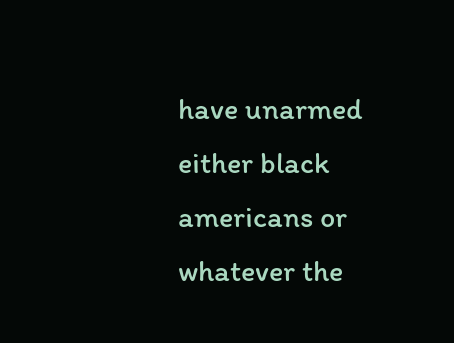have unarmed either black americans or whatever the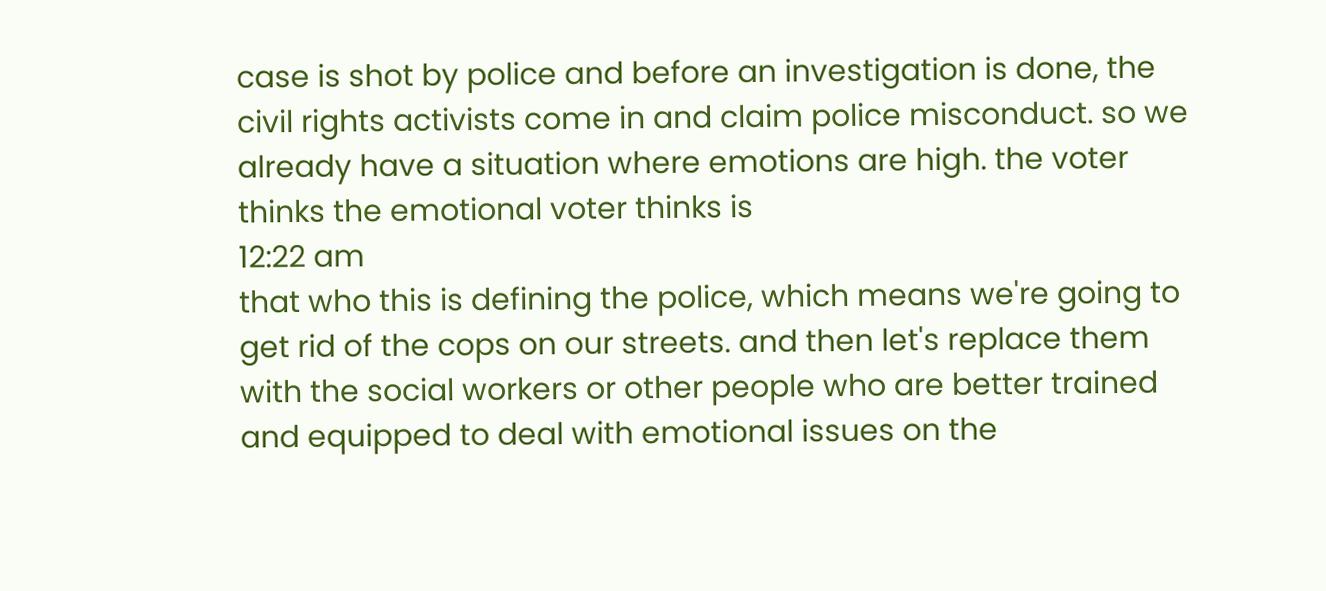case is shot by police and before an investigation is done, the civil rights activists come in and claim police misconduct. so we already have a situation where emotions are high. the voter thinks the emotional voter thinks is
12:22 am
that who this is defining the police, which means we're going to get rid of the cops on our streets. and then let's replace them with the social workers or other people who are better trained and equipped to deal with emotional issues on the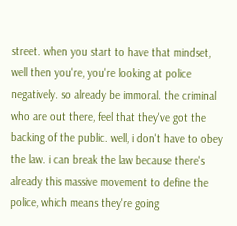street. when you start to have that mindset, well then you're, you're looking at police negatively. so already be immoral. the criminal who are out there, feel that they've got the backing of the public. well, i don't have to obey the law. i can break the law because there's already this massive movement to define the police, which means they're going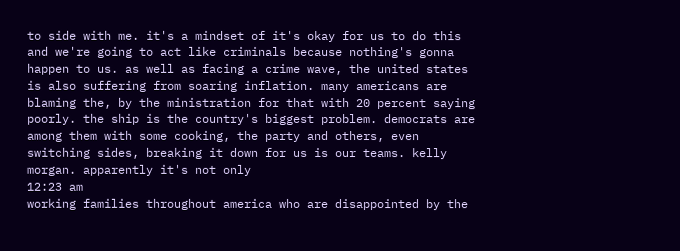to side with me. it's a mindset of it's okay for us to do this and we're going to act like criminals because nothing's gonna happen to us. as well as facing a crime wave, the united states is also suffering from soaring inflation. many americans are blaming the, by the ministration for that with 20 percent saying poorly. the ship is the country's biggest problem. democrats are among them with some cooking, the party and others, even switching sides, breaking it down for us is our teams. kelly morgan. apparently it's not only
12:23 am
working families throughout america who are disappointed by the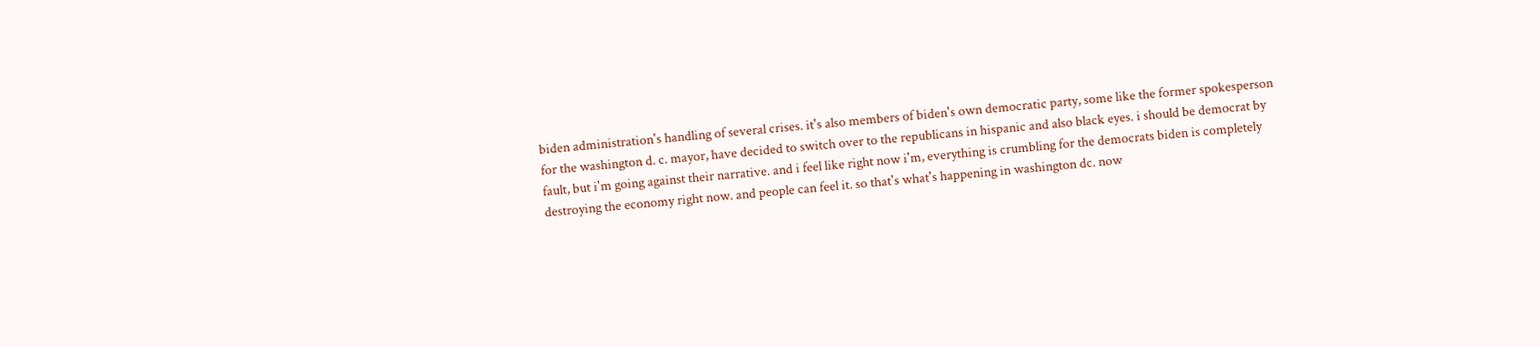biden administration's handling of several crises. it's also members of biden's own democratic party, some like the former spokesperson for the washington d. c. mayor, have decided to switch over to the republicans in hispanic and also black eyes. i should be democrat by fault, but i'm going against their narrative. and i feel like right now i'm, everything is crumbling for the democrats biden is completely destroying the economy right now. and people can feel it. so that's what's happening in washington dc. now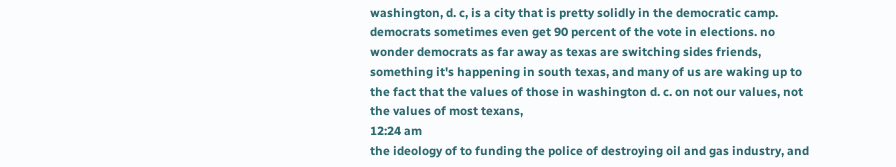washington, d. c, is a city that is pretty solidly in the democratic camp. democrats sometimes even get 90 percent of the vote in elections. no wonder democrats as far away as texas are switching sides friends, something it's happening in south texas, and many of us are waking up to the fact that the values of those in washington d. c. on not our values, not the values of most texans,
12:24 am
the ideology of to funding the police of destroying oil and gas industry, and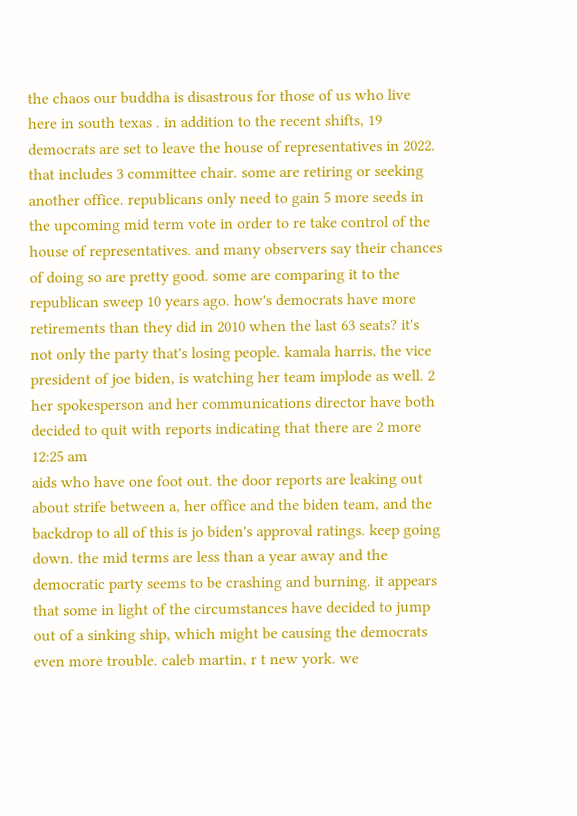the chaos our buddha is disastrous for those of us who live here in south texas . in addition to the recent shifts, 19 democrats are set to leave the house of representatives in 2022. that includes 3 committee chair. some are retiring or seeking another office. republicans only need to gain 5 more seeds in the upcoming mid term vote in order to re take control of the house of representatives. and many observers say their chances of doing so are pretty good. some are comparing it to the republican sweep 10 years ago. how's democrats have more retirements than they did in 2010 when the last 63 seats? it's not only the party that's losing people. kamala harris, the vice president of joe biden, is watching her team implode as well. 2 her spokesperson and her communications director have both decided to quit with reports indicating that there are 2 more
12:25 am
aids who have one foot out. the door reports are leaking out about strife between a, her office and the biden team, and the backdrop to all of this is jo biden's approval ratings. keep going down. the mid terms are less than a year away and the democratic party seems to be crashing and burning. it appears that some in light of the circumstances have decided to jump out of a sinking ship, which might be causing the democrats even more trouble. caleb martin, r t new york. we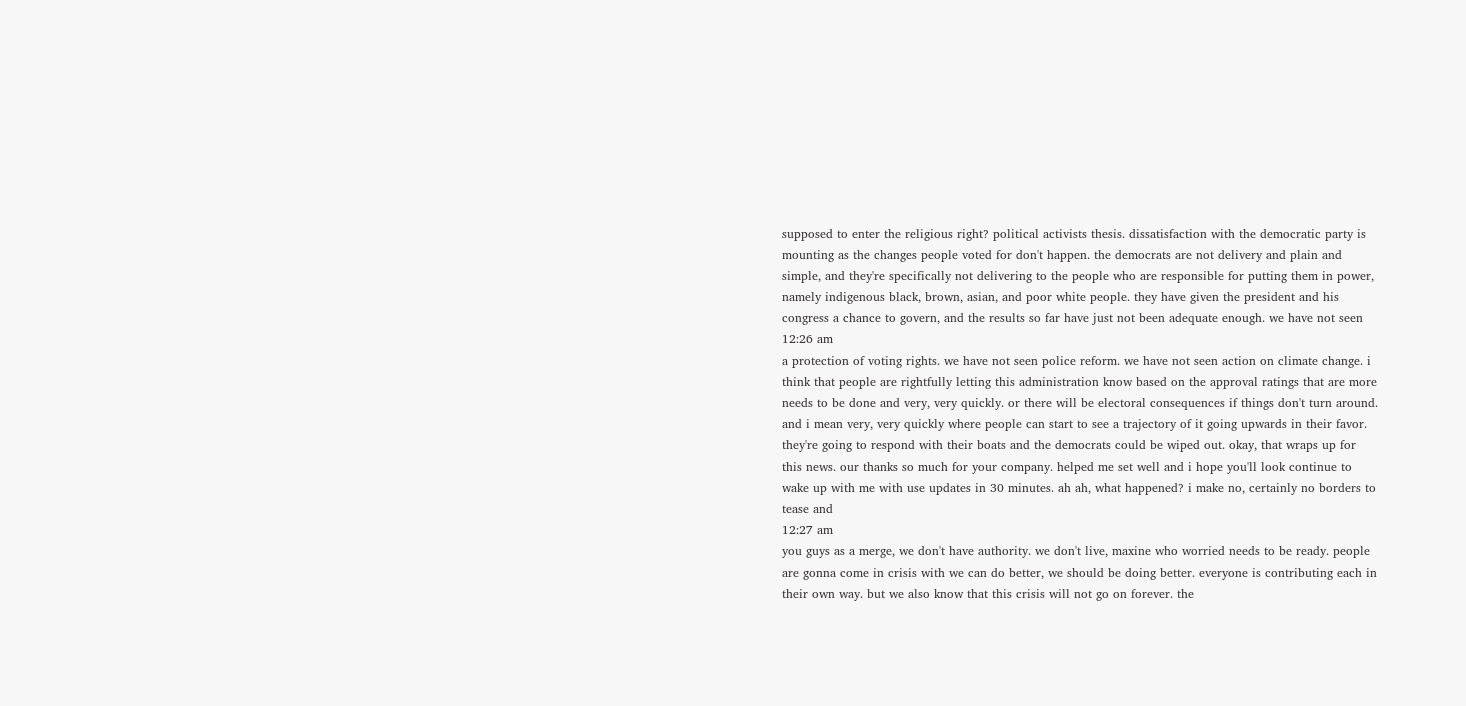supposed to enter the religious right? political activists thesis. dissatisfaction with the democratic party is mounting as the changes people voted for don't happen. the democrats are not delivery and plain and simple, and they're specifically not delivering to the people who are responsible for putting them in power, namely indigenous black, brown, asian, and poor white people. they have given the president and his congress a chance to govern, and the results so far have just not been adequate enough. we have not seen
12:26 am
a protection of voting rights. we have not seen police reform. we have not seen action on climate change. i think that people are rightfully letting this administration know based on the approval ratings that are more needs to be done and very, very quickly. or there will be electoral consequences if things don't turn around. and i mean very, very quickly where people can start to see a trajectory of it going upwards in their favor. they're going to respond with their boats and the democrats could be wiped out. okay, that wraps up for this news. our thanks so much for your company. helped me set well and i hope you'll look continue to wake up with me with use updates in 30 minutes. ah ah, what happened? i make no, certainly no borders to tease and
12:27 am
you guys as a merge, we don't have authority. we don't live, maxine who worried needs to be ready. people are gonna come in crisis with we can do better, we should be doing better. everyone is contributing each in their own way. but we also know that this crisis will not go on forever. the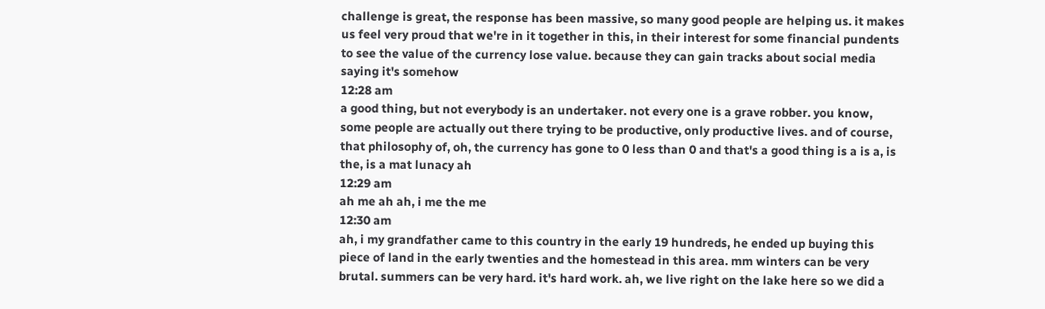challenge is great, the response has been massive, so many good people are helping us. it makes us feel very proud that we're in it together in this, in their interest for some financial pundents to see the value of the currency lose value. because they can gain tracks about social media saying it's somehow
12:28 am
a good thing, but not everybody is an undertaker. not every one is a grave robber. you know, some people are actually out there trying to be productive, only productive lives. and of course, that philosophy of, oh, the currency has gone to 0 less than 0 and that's a good thing is a is a, is the, is a mat lunacy ah
12:29 am
ah me ah ah, i me the me
12:30 am
ah, i my grandfather came to this country in the early 19 hundreds, he ended up buying this piece of land in the early twenties and the homestead in this area. mm winters can be very brutal. summers can be very hard. it's hard work. ah, we live right on the lake here so we did a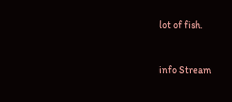lot of fish.


info Stream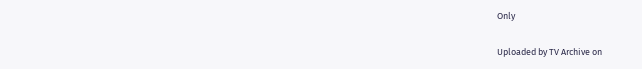Only

Uploaded by TV Archive on